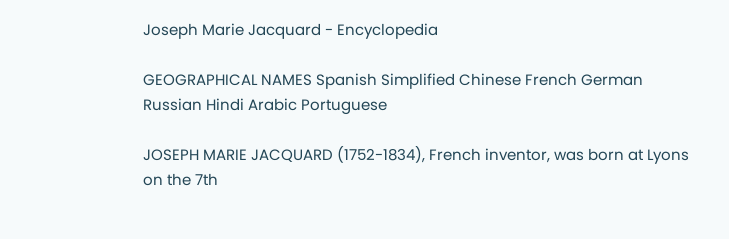Joseph Marie Jacquard - Encyclopedia

GEOGRAPHICAL NAMES Spanish Simplified Chinese French German Russian Hindi Arabic Portuguese

JOSEPH MARIE JACQUARD (1752-1834), French inventor, was born at Lyons on the 7th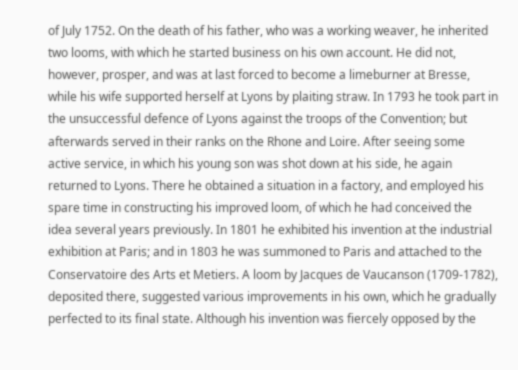of July 1752. On the death of his father, who was a working weaver, he inherited two looms, with which he started business on his own account. He did not, however, prosper, and was at last forced to become a limeburner at Bresse, while his wife supported herself at Lyons by plaiting straw. In 1793 he took part in the unsuccessful defence of Lyons against the troops of the Convention; but afterwards served in their ranks on the Rhone and Loire. After seeing some active service, in which his young son was shot down at his side, he again returned to Lyons. There he obtained a situation in a factory, and employed his spare time in constructing his improved loom, of which he had conceived the idea several years previously. In 1801 he exhibited his invention at the industrial exhibition at Paris; and in 1803 he was summoned to Paris and attached to the Conservatoire des Arts et Metiers. A loom by Jacques de Vaucanson (1709-1782), deposited there, suggested various improvements in his own, which he gradually perfected to its final state. Although his invention was fiercely opposed by the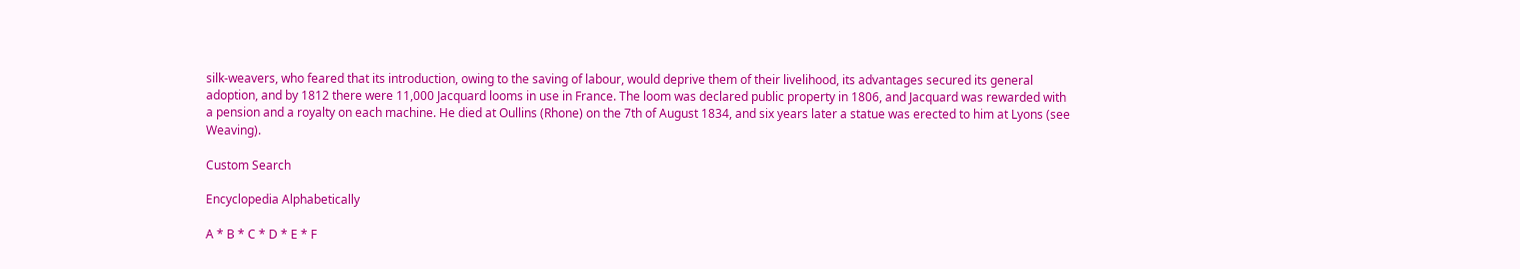silk-weavers, who feared that its introduction, owing to the saving of labour, would deprive them of their livelihood, its advantages secured its general adoption, and by 1812 there were 11,000 Jacquard looms in use in France. The loom was declared public property in 1806, and Jacquard was rewarded with a pension and a royalty on each machine. He died at Oullins (Rhone) on the 7th of August 1834, and six years later a statue was erected to him at Lyons (see Weaving).

Custom Search

Encyclopedia Alphabetically

A * B * C * D * E * F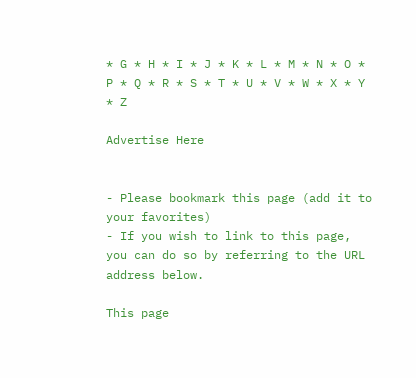* G * H * I * J * K * L * M * N * O * P * Q * R * S * T * U * V * W * X * Y * Z

Advertise Here


- Please bookmark this page (add it to your favorites)
- If you wish to link to this page, you can do so by referring to the URL address below.

This page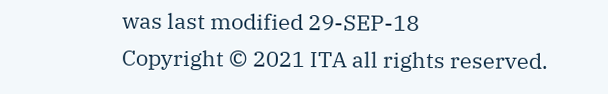was last modified 29-SEP-18
Copyright © 2021 ITA all rights reserved.